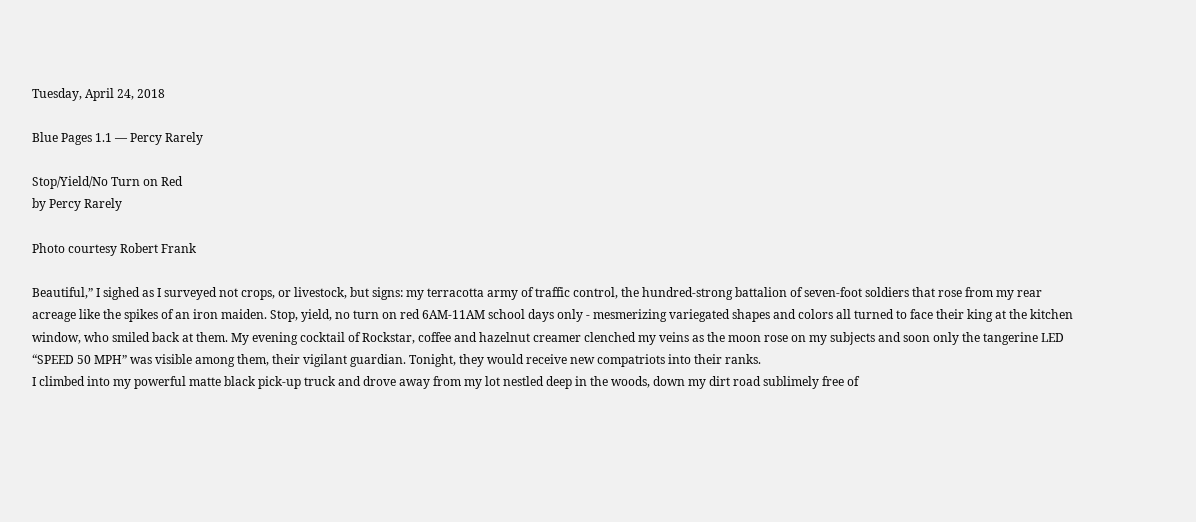Tuesday, April 24, 2018

Blue Pages 1.1 — Percy Rarely

Stop/Yield/No Turn on Red
by Percy Rarely

Photo courtesy Robert Frank

Beautiful,” I sighed as I surveyed not crops, or livestock, but signs: my terracotta army of traffic control, the hundred-strong battalion of seven-foot soldiers that rose from my rear acreage like the spikes of an iron maiden. Stop, yield, no turn on red 6AM-11AM school days only - mesmerizing variegated shapes and colors all turned to face their king at the kitchen window, who smiled back at them. My evening cocktail of Rockstar, coffee and hazelnut creamer clenched my veins as the moon rose on my subjects and soon only the tangerine LED “SPEED 50 MPH” was visible among them, their vigilant guardian. Tonight, they would receive new compatriots into their ranks.
I climbed into my powerful matte black pick-up truck and drove away from my lot nestled deep in the woods, down my dirt road sublimely free of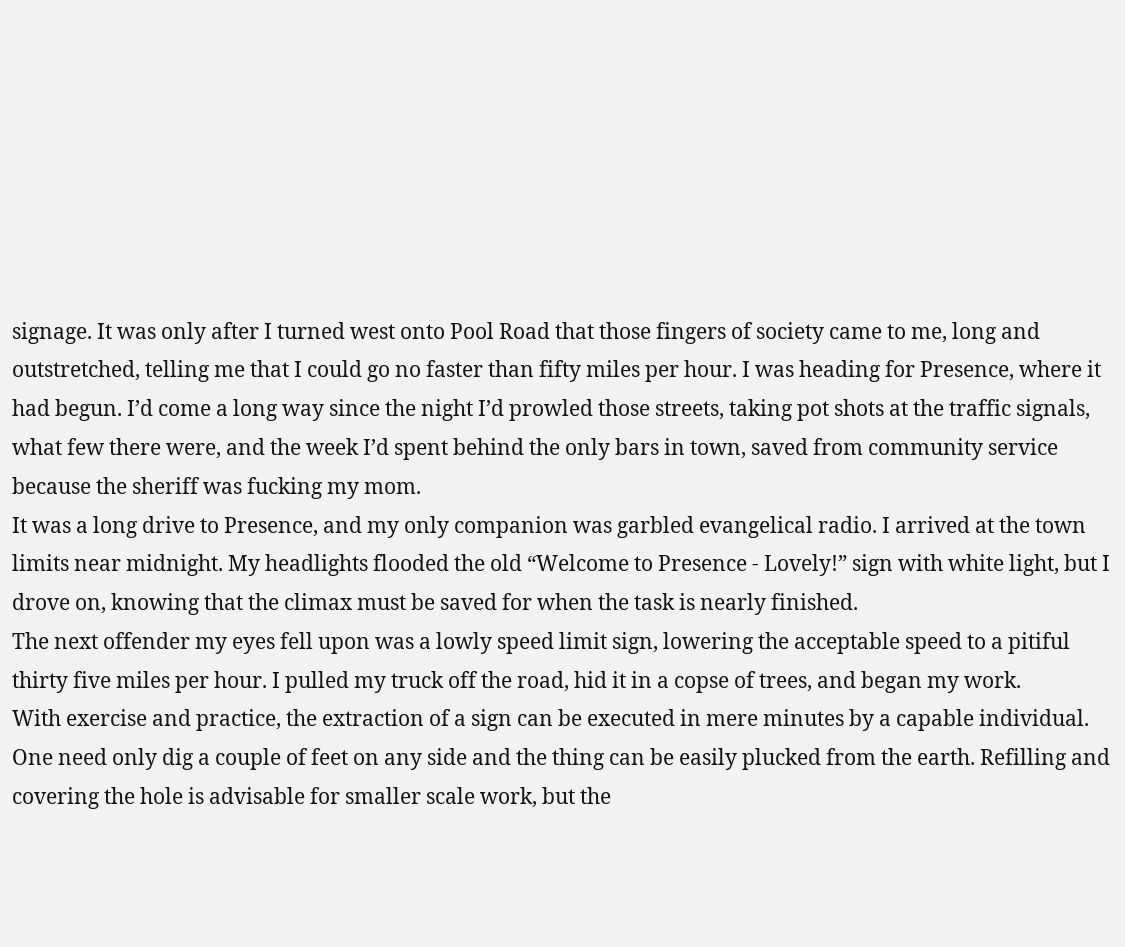signage. It was only after I turned west onto Pool Road that those fingers of society came to me, long and outstretched, telling me that I could go no faster than fifty miles per hour. I was heading for Presence, where it had begun. I’d come a long way since the night I’d prowled those streets, taking pot shots at the traffic signals, what few there were, and the week I’d spent behind the only bars in town, saved from community service because the sheriff was fucking my mom.
It was a long drive to Presence, and my only companion was garbled evangelical radio. I arrived at the town limits near midnight. My headlights flooded the old “Welcome to Presence - Lovely!” sign with white light, but I drove on, knowing that the climax must be saved for when the task is nearly finished.
The next offender my eyes fell upon was a lowly speed limit sign, lowering the acceptable speed to a pitiful thirty five miles per hour. I pulled my truck off the road, hid it in a copse of trees, and began my work.
With exercise and practice, the extraction of a sign can be executed in mere minutes by a capable individual. One need only dig a couple of feet on any side and the thing can be easily plucked from the earth. Refilling and covering the hole is advisable for smaller scale work, but the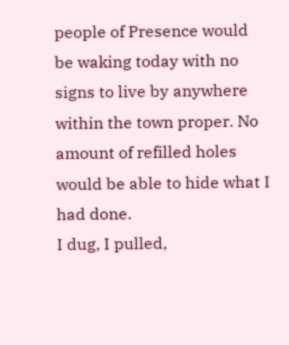people of Presence would be waking today with no signs to live by anywhere within the town proper. No amount of refilled holes would be able to hide what I had done.
I dug, I pulled,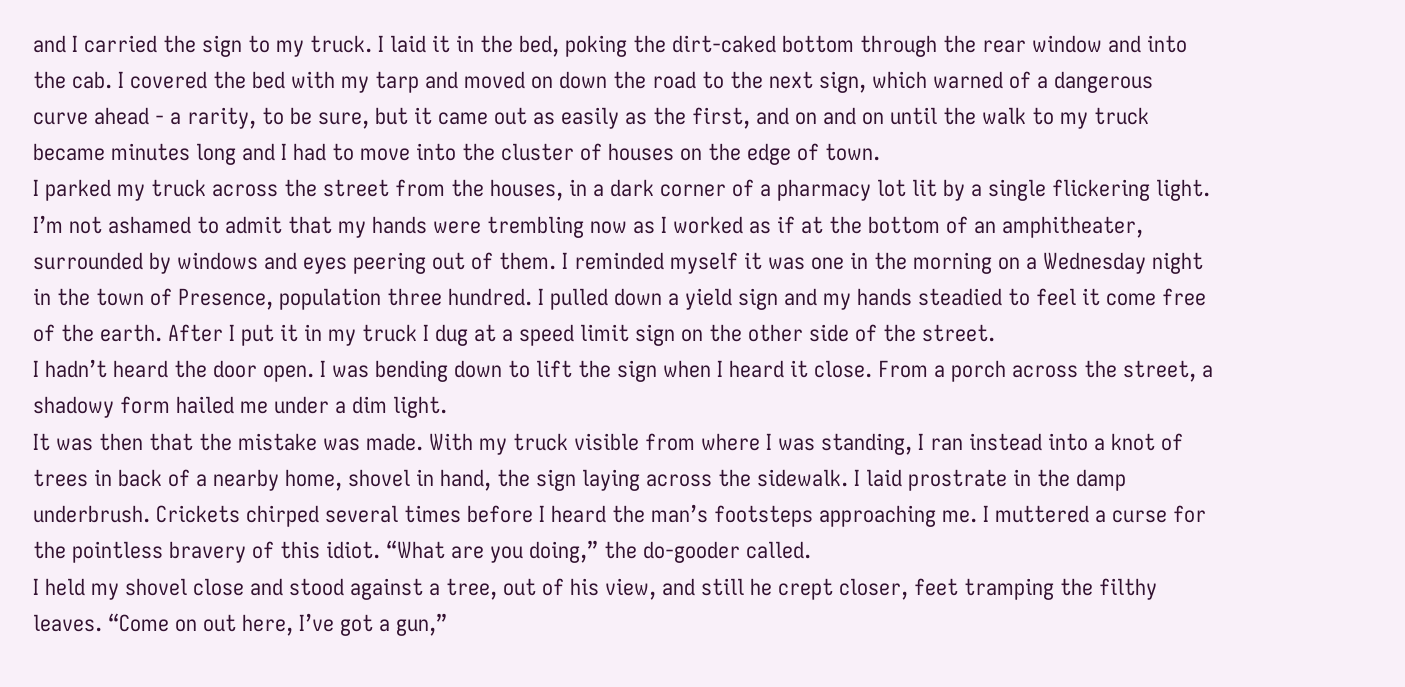and I carried the sign to my truck. I laid it in the bed, poking the dirt-caked bottom through the rear window and into the cab. I covered the bed with my tarp and moved on down the road to the next sign, which warned of a dangerous curve ahead - a rarity, to be sure, but it came out as easily as the first, and on and on until the walk to my truck became minutes long and I had to move into the cluster of houses on the edge of town.
I parked my truck across the street from the houses, in a dark corner of a pharmacy lot lit by a single flickering light. I’m not ashamed to admit that my hands were trembling now as I worked as if at the bottom of an amphitheater, surrounded by windows and eyes peering out of them. I reminded myself it was one in the morning on a Wednesday night in the town of Presence, population three hundred. I pulled down a yield sign and my hands steadied to feel it come free of the earth. After I put it in my truck I dug at a speed limit sign on the other side of the street.
I hadn’t heard the door open. I was bending down to lift the sign when I heard it close. From a porch across the street, a shadowy form hailed me under a dim light.
It was then that the mistake was made. With my truck visible from where I was standing, I ran instead into a knot of trees in back of a nearby home, shovel in hand, the sign laying across the sidewalk. I laid prostrate in the damp underbrush. Crickets chirped several times before I heard the man’s footsteps approaching me. I muttered a curse for the pointless bravery of this idiot. “What are you doing,” the do-gooder called.
I held my shovel close and stood against a tree, out of his view, and still he crept closer, feet tramping the filthy leaves. “Come on out here, I’ve got a gun,”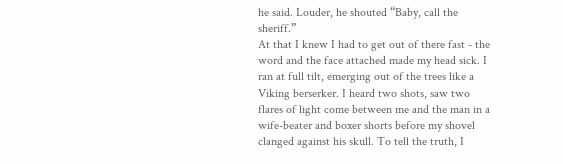he said. Louder, he shouted “Baby, call the sheriff.”
At that I knew I had to get out of there fast - the word and the face attached made my head sick. I ran at full tilt, emerging out of the trees like a Viking berserker. I heard two shots, saw two flares of light come between me and the man in a wife-beater and boxer shorts before my shovel clanged against his skull. To tell the truth, I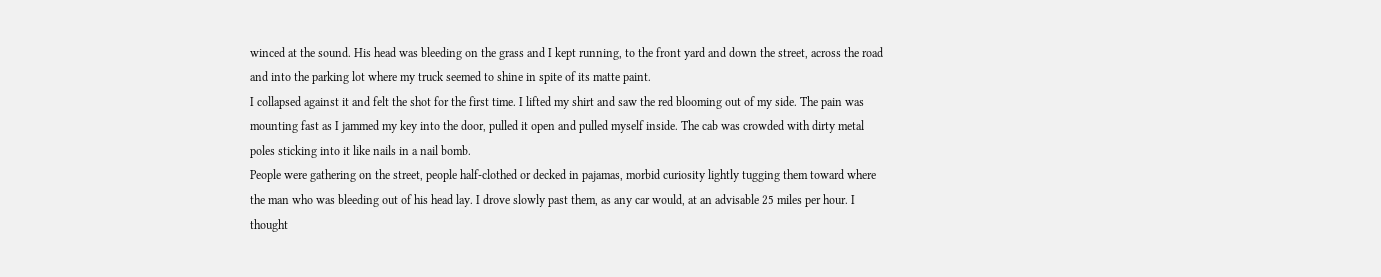winced at the sound. His head was bleeding on the grass and I kept running, to the front yard and down the street, across the road and into the parking lot where my truck seemed to shine in spite of its matte paint.
I collapsed against it and felt the shot for the first time. I lifted my shirt and saw the red blooming out of my side. The pain was mounting fast as I jammed my key into the door, pulled it open and pulled myself inside. The cab was crowded with dirty metal poles sticking into it like nails in a nail bomb.
People were gathering on the street, people half-clothed or decked in pajamas, morbid curiosity lightly tugging them toward where the man who was bleeding out of his head lay. I drove slowly past them, as any car would, at an advisable 25 miles per hour. I thought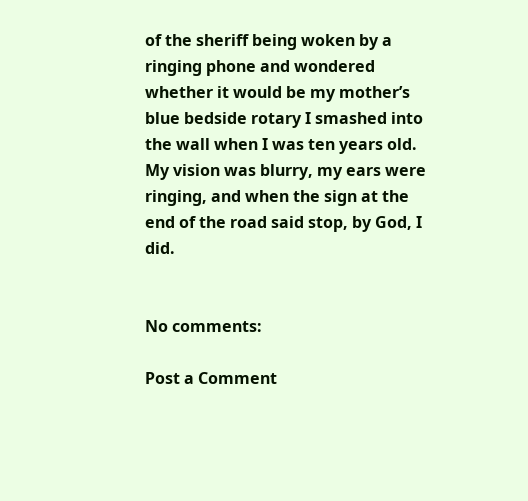of the sheriff being woken by a ringing phone and wondered whether it would be my mother’s blue bedside rotary I smashed into the wall when I was ten years old. My vision was blurry, my ears were ringing, and when the sign at the end of the road said stop, by God, I did.


No comments:

Post a Comment